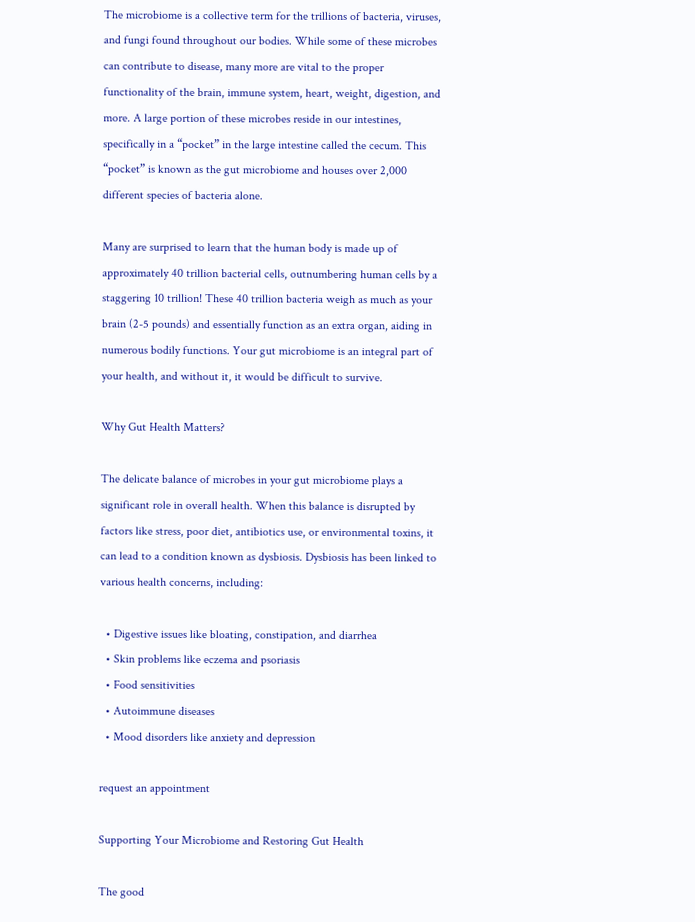The microbiome is a collective term for the trillions of bacteria, viruses, and fungi found throughout our bodies. While some of these microbes can contribute to disease, many more are vital to the proper functionality of the brain, immune system, heart, weight, digestion, and more. A large portion of these microbes reside in our intestines, specifically in a “pocket” in the large intestine called the cecum. This “pocket” is known as the gut microbiome and houses over 2,000 different species of bacteria alone.

Many are surprised to learn that the human body is made up of approximately 40 trillion bacterial cells, outnumbering human cells by a staggering 10 trillion! These 40 trillion bacteria weigh as much as your brain (2-5 pounds) and essentially function as an extra organ, aiding in numerous bodily functions. Your gut microbiome is an integral part of your health, and without it, it would be difficult to survive.

Why Gut Health Matters?

The delicate balance of microbes in your gut microbiome plays a significant role in overall health. When this balance is disrupted by factors like stress, poor diet, antibiotics use, or environmental toxins, it can lead to a condition known as dysbiosis. Dysbiosis has been linked to various health concerns, including:

  • Digestive issues like bloating, constipation, and diarrhea
  • Skin problems like eczema and psoriasis
  • Food sensitivities
  • Autoimmune diseases
  • Mood disorders like anxiety and depression

request an appointment

Supporting Your Microbiome and Restoring Gut Health

The good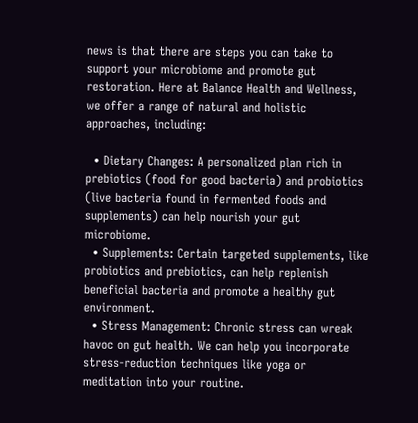news is that there are steps you can take to support your microbiome and promote gut restoration. Here at Balance Health and Wellness, we offer a range of natural and holistic approaches, including:

  • Dietary Changes: A personalized plan rich in prebiotics (food for good bacteria) and probiotics (live bacteria found in fermented foods and supplements) can help nourish your gut microbiome.
  • Supplements: Certain targeted supplements, like probiotics and prebiotics, can help replenish beneficial bacteria and promote a healthy gut environment.
  • Stress Management: Chronic stress can wreak havoc on gut health. We can help you incorporate stress-reduction techniques like yoga or meditation into your routine.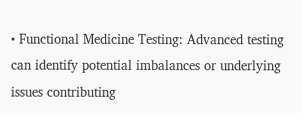• Functional Medicine Testing: Advanced testing can identify potential imbalances or underlying issues contributing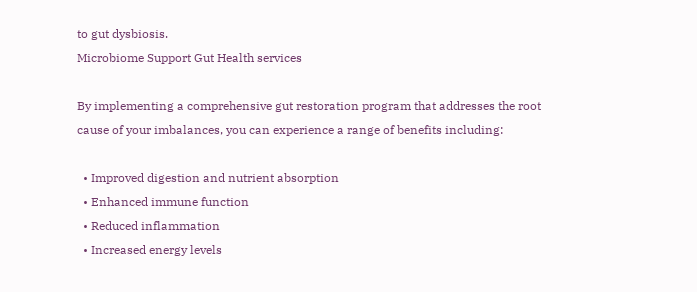to gut dysbiosis.
Microbiome Support Gut Health services

By implementing a comprehensive gut restoration program that addresses the root cause of your imbalances, you can experience a range of benefits including:

  • Improved digestion and nutrient absorption
  • Enhanced immune function
  • Reduced inflammation
  • Increased energy levels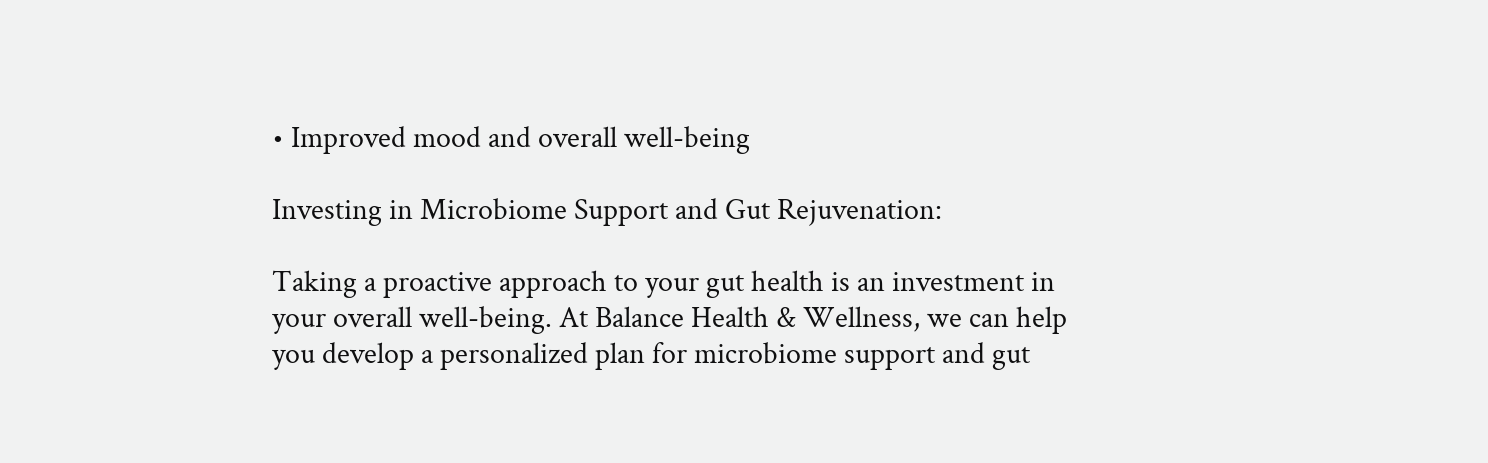• Improved mood and overall well-being

Investing in Microbiome Support and Gut Rejuvenation:

Taking a proactive approach to your gut health is an investment in your overall well-being. At Balance Health & Wellness, we can help you develop a personalized plan for microbiome support and gut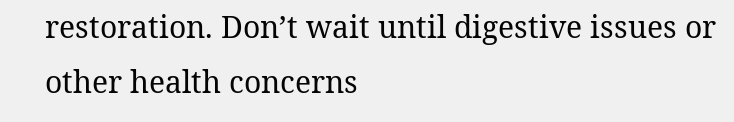restoration. Don’t wait until digestive issues or other health concerns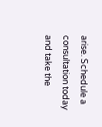arise. Schedule a consultation today and take the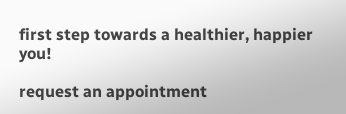first step towards a healthier, happier you!

request an appointment